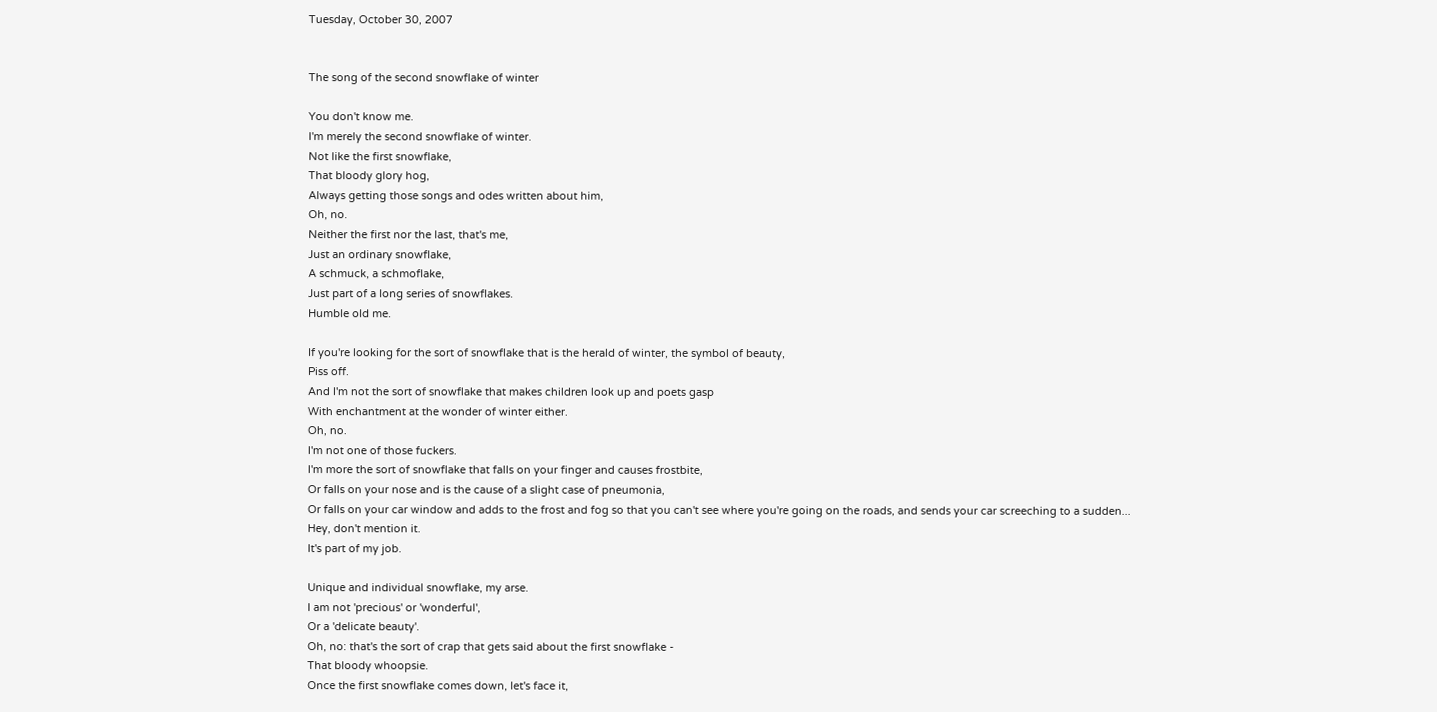Tuesday, October 30, 2007


The song of the second snowflake of winter

You don't know me.
I'm merely the second snowflake of winter.
Not like the first snowflake,
That bloody glory hog,
Always getting those songs and odes written about him,
Oh, no.
Neither the first nor the last, that's me,
Just an ordinary snowflake,
A schmuck, a schmoflake,
Just part of a long series of snowflakes.
Humble old me.

If you're looking for the sort of snowflake that is the herald of winter, the symbol of beauty,
Piss off.
And I'm not the sort of snowflake that makes children look up and poets gasp
With enchantment at the wonder of winter either.
Oh, no.
I'm not one of those fuckers.
I'm more the sort of snowflake that falls on your finger and causes frostbite,
Or falls on your nose and is the cause of a slight case of pneumonia,
Or falls on your car window and adds to the frost and fog so that you can't see where you're going on the roads, and sends your car screeching to a sudden...
Hey, don't mention it.
It's part of my job.

Unique and individual snowflake, my arse.
I am not 'precious' or 'wonderful',
Or a 'delicate beauty'.
Oh, no: that's the sort of crap that gets said about the first snowflake -
That bloody whoopsie.
Once the first snowflake comes down, let's face it,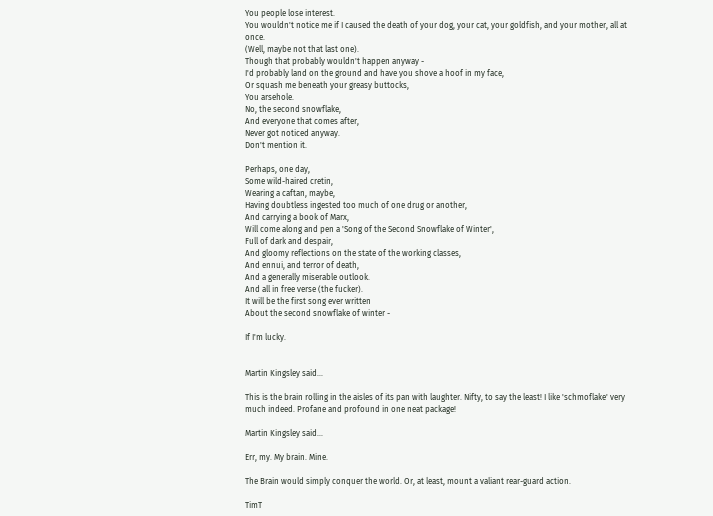You people lose interest.
You wouldn't notice me if I caused the death of your dog, your cat, your goldfish, and your mother, all at once.
(Well, maybe not that last one).
Though that probably wouldn't happen anyway -
I'd probably land on the ground and have you shove a hoof in my face,
Or squash me beneath your greasy buttocks,
You arsehole.
No, the second snowflake,
And everyone that comes after,
Never got noticed anyway.
Don't mention it.

Perhaps, one day,
Some wild-haired cretin,
Wearing a caftan, maybe,
Having doubtless ingested too much of one drug or another,
And carrying a book of Marx,
Will come along and pen a 'Song of the Second Snowflake of Winter',
Full of dark and despair,
And gloomy reflections on the state of the working classes,
And ennui, and terror of death,
And a generally miserable outlook.
And all in free verse (the fucker).
It will be the first song ever written
About the second snowflake of winter -

If I'm lucky.


Martin Kingsley said...

This is the brain rolling in the aisles of its pan with laughter. Nifty, to say the least! I like 'schmoflake' very much indeed. Profane and profound in one neat package!

Martin Kingsley said...

Err, my. My brain. Mine.

The Brain would simply conquer the world. Or, at least, mount a valiant rear-guard action.

TimT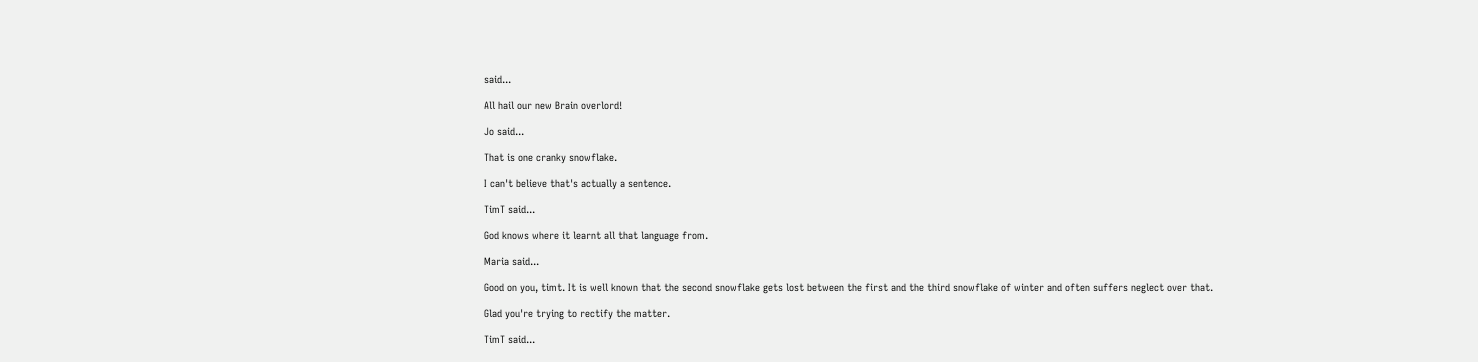said...

All hail our new Brain overlord!

Jo said...

That is one cranky snowflake.

I can't believe that's actually a sentence.

TimT said...

God knows where it learnt all that language from.

Maria said...

Good on you, timt. It is well known that the second snowflake gets lost between the first and the third snowflake of winter and often suffers neglect over that.

Glad you're trying to rectify the matter.

TimT said...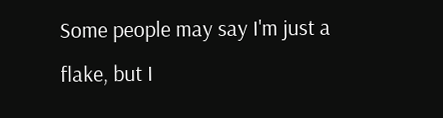Some people may say I'm just a flake, but I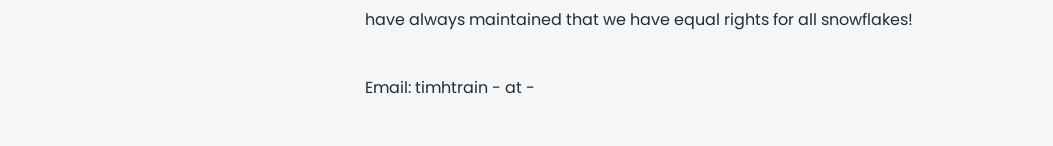have always maintained that we have equal rights for all snowflakes!

Email: timhtrain - at -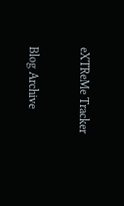eXTReMe Tracker

Blog Archive